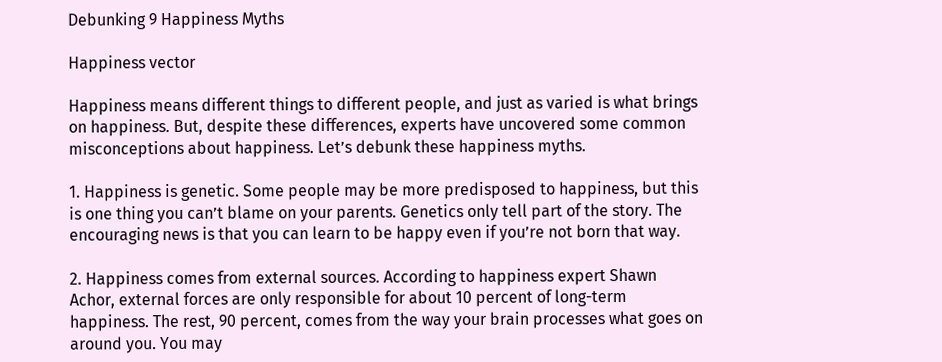Debunking 9 Happiness Myths

Happiness vector

Happiness means different things to different people, and just as varied is what brings on happiness. But, despite these differences, experts have uncovered some common misconceptions about happiness. Let’s debunk these happiness myths.

1. Happiness is genetic. Some people may be more predisposed to happiness, but this is one thing you can’t blame on your parents. Genetics only tell part of the story. The encouraging news is that you can learn to be happy even if you’re not born that way.

2. Happiness comes from external sources. According to happiness expert Shawn Achor, external forces are only responsible for about 10 percent of long-term happiness. The rest, 90 percent, comes from the way your brain processes what goes on around you. You may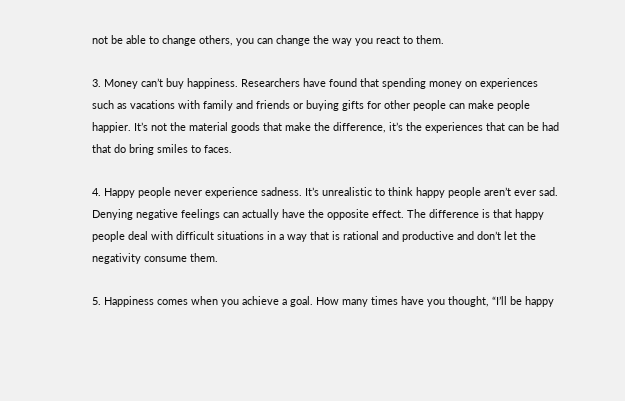not be able to change others, you can change the way you react to them.

3. Money can’t buy happiness. Researchers have found that spending money on experiences such as vacations with family and friends or buying gifts for other people can make people happier. It’s not the material goods that make the difference, it’s the experiences that can be had that do bring smiles to faces.

4. Happy people never experience sadness. It’s unrealistic to think happy people aren’t ever sad. Denying negative feelings can actually have the opposite effect. The difference is that happy people deal with difficult situations in a way that is rational and productive and don’t let the negativity consume them.

5. Happiness comes when you achieve a goal. How many times have you thought, “I’ll be happy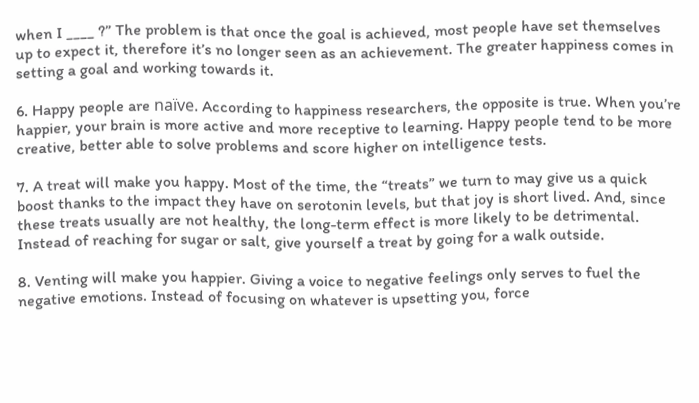when I ____ ?” The problem is that once the goal is achieved, most people have set themselves up to expect it, therefore it’s no longer seen as an achievement. The greater happiness comes in setting a goal and working towards it.

6. Happy people are naïve. According to happiness researchers, the opposite is true. When you’re happier, your brain is more active and more receptive to learning. Happy people tend to be more creative, better able to solve problems and score higher on intelligence tests.

7. A treat will make you happy. Most of the time, the “treats” we turn to may give us a quick boost thanks to the impact they have on serotonin levels, but that joy is short lived. And, since these treats usually are not healthy, the long-term effect is more likely to be detrimental. Instead of reaching for sugar or salt, give yourself a treat by going for a walk outside.

8. Venting will make you happier. Giving a voice to negative feelings only serves to fuel the negative emotions. Instead of focusing on whatever is upsetting you, force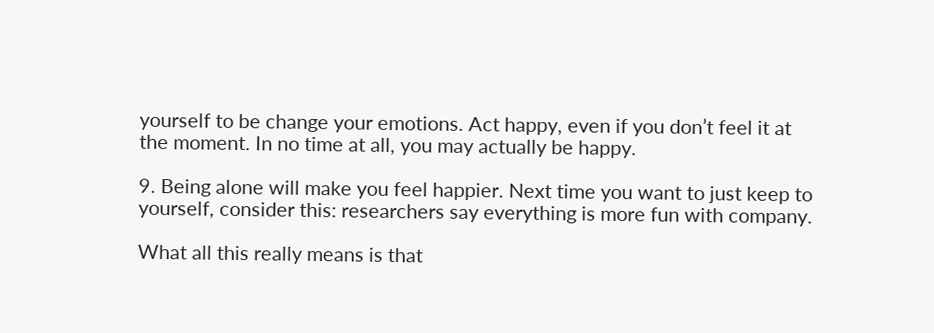yourself to be change your emotions. Act happy, even if you don’t feel it at the moment. In no time at all, you may actually be happy.

9. Being alone will make you feel happier. Next time you want to just keep to yourself, consider this: researchers say everything is more fun with company.

What all this really means is that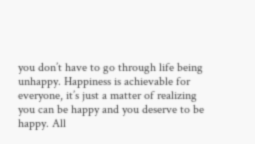you don’t have to go through life being unhappy. Happiness is achievable for everyone, it’s just a matter of realizing you can be happy and you deserve to be happy. All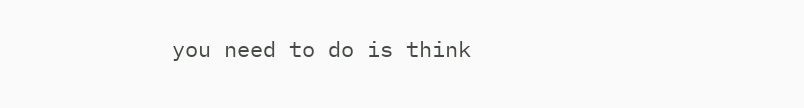you need to do is think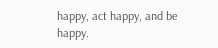happy, act happy, and be happy.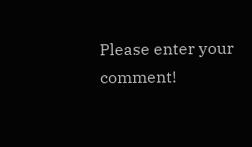Please enter your comment!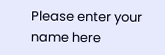Please enter your name here